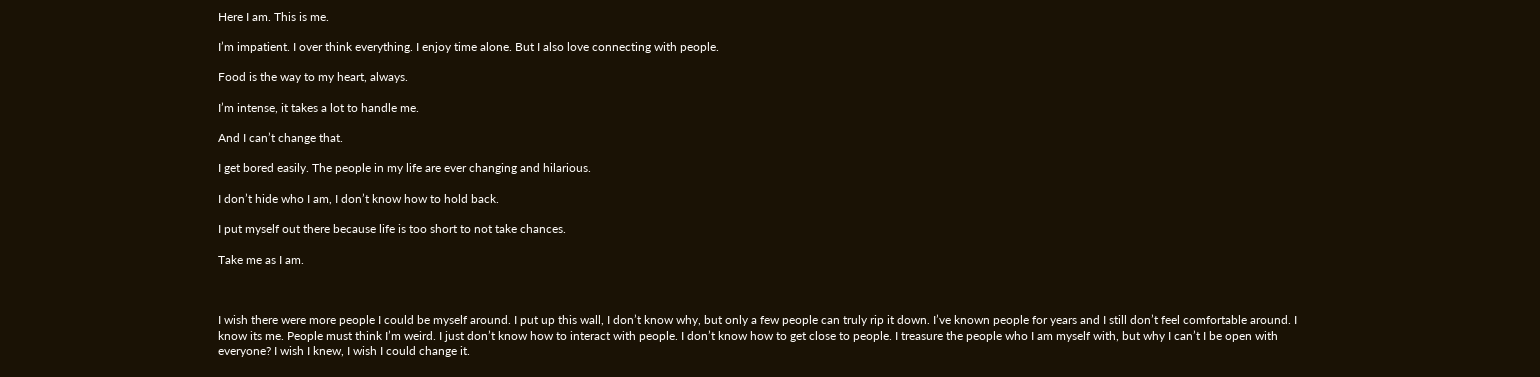Here I am. This is me.

I’m impatient. I over think everything. I enjoy time alone. But I also love connecting with people.

Food is the way to my heart, always.

I’m intense, it takes a lot to handle me.

And I can’t change that.

I get bored easily. The people in my life are ever changing and hilarious.

I don’t hide who I am, I don’t know how to hold back.

I put myself out there because life is too short to not take chances.

Take me as I am.



I wish there were more people I could be myself around. I put up this wall, I don’t know why, but only a few people can truly rip it down. I’ve known people for years and I still don’t feel comfortable around. I know its me. People must think I’m weird. I just don’t know how to interact with people. I don’t know how to get close to people. I treasure the people who I am myself with, but why I can’t I be open with everyone? I wish I knew, I wish I could change it.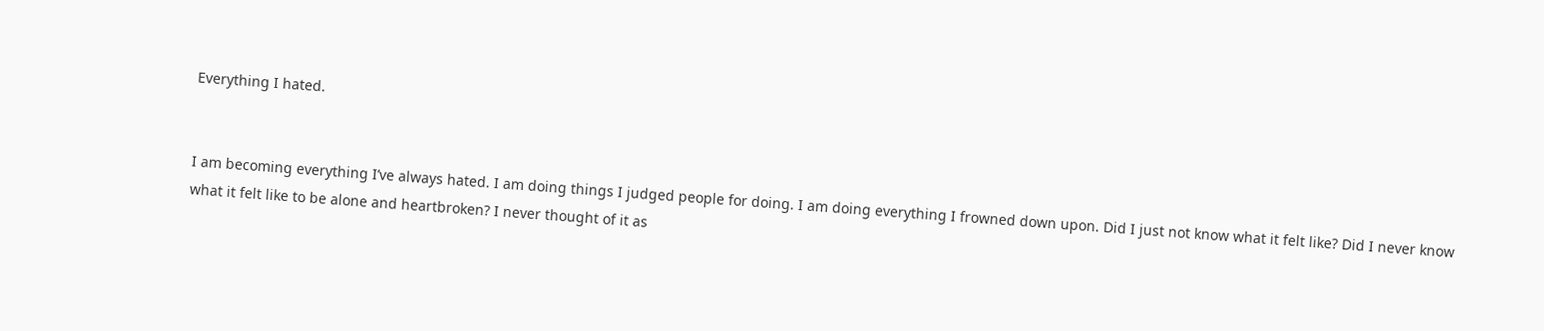Everything I hated.


I am becoming everything I’ve always hated. I am doing things I judged people for doing. I am doing everything I frowned down upon. Did I just not know what it felt like? Did I never know what it felt like to be alone and heartbroken? I never thought of it as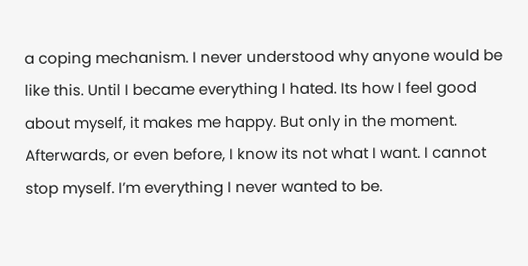a coping mechanism. I never understood why anyone would be like this. Until I became everything I hated. Its how I feel good about myself, it makes me happy. But only in the moment. Afterwards, or even before, I know its not what I want. I cannot stop myself. I’m everything I never wanted to be.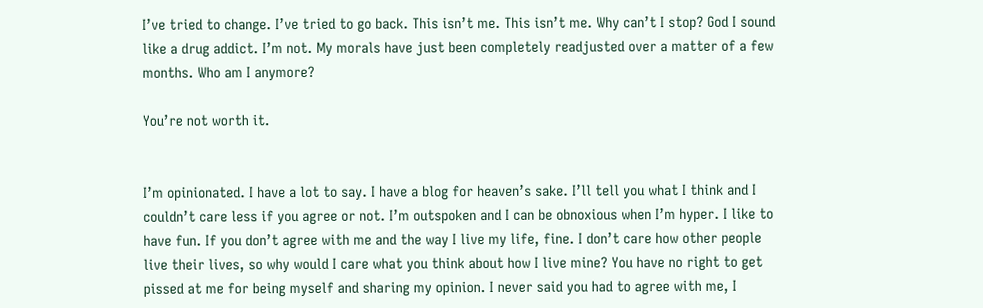I’ve tried to change. I’ve tried to go back. This isn’t me. This isn’t me. Why can’t I stop? God I sound like a drug addict. I’m not. My morals have just been completely readjusted over a matter of a few months. Who am I anymore?

You’re not worth it.


I’m opinionated. I have a lot to say. I have a blog for heaven’s sake. I’ll tell you what I think and I couldn’t care less if you agree or not. I’m outspoken and I can be obnoxious when I’m hyper. I like to have fun. If you don’t agree with me and the way I live my life, fine. I don’t care how other people live their lives, so why would I care what you think about how I live mine? You have no right to get pissed at me for being myself and sharing my opinion. I never said you had to agree with me, I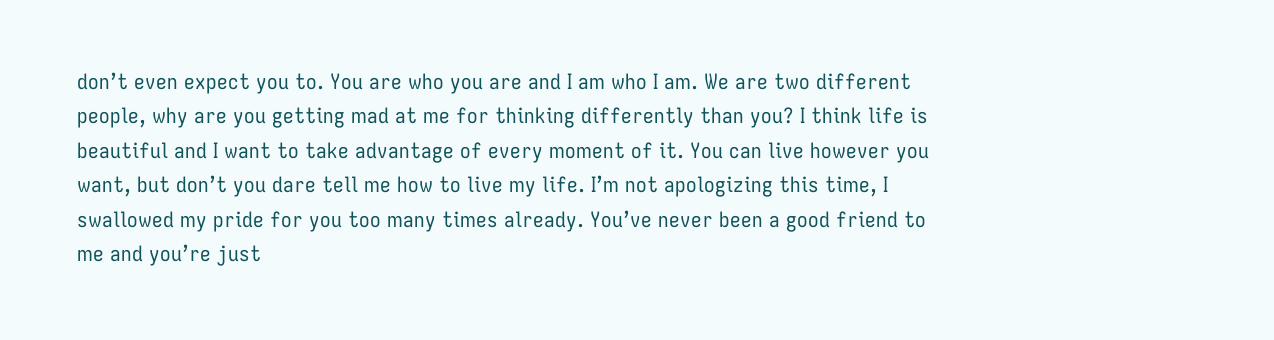don’t even expect you to. You are who you are and I am who I am. We are two different people, why are you getting mad at me for thinking differently than you? I think life is beautiful and I want to take advantage of every moment of it. You can live however you want, but don’t you dare tell me how to live my life. I’m not apologizing this time, I swallowed my pride for you too many times already. You’ve never been a good friend to me and you’re just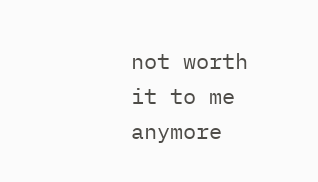not worth it to me anymore